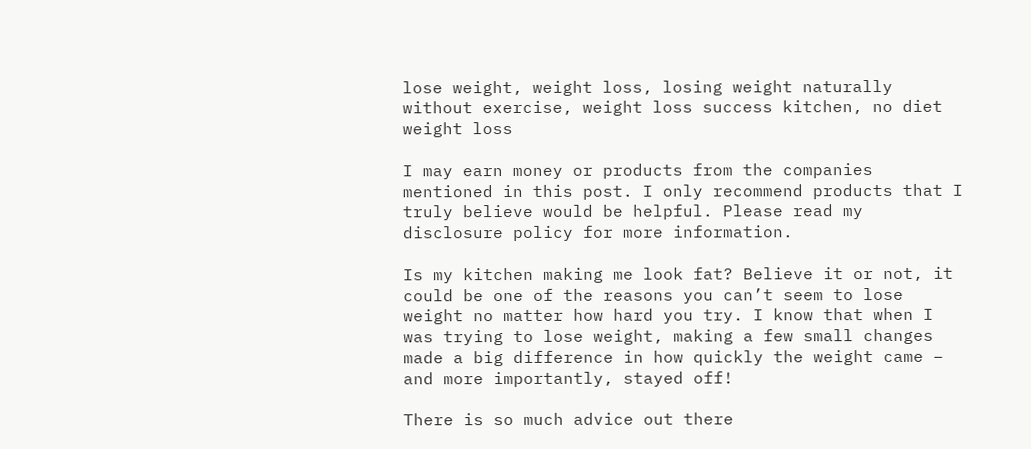lose weight, weight loss, losing weight naturally without exercise, weight loss success kitchen, no diet weight loss

I may earn money or products from the companies mentioned in this post. I only recommend products that I truly believe would be helpful. Please read my disclosure policy for more information.

Is my kitchen making me look fat? Believe it or not, it could be one of the reasons you can’t seem to lose weight no matter how hard you try. I know that when I was trying to lose weight, making a few small changes made a big difference in how quickly the weight came – and more importantly, stayed off!

There is so much advice out there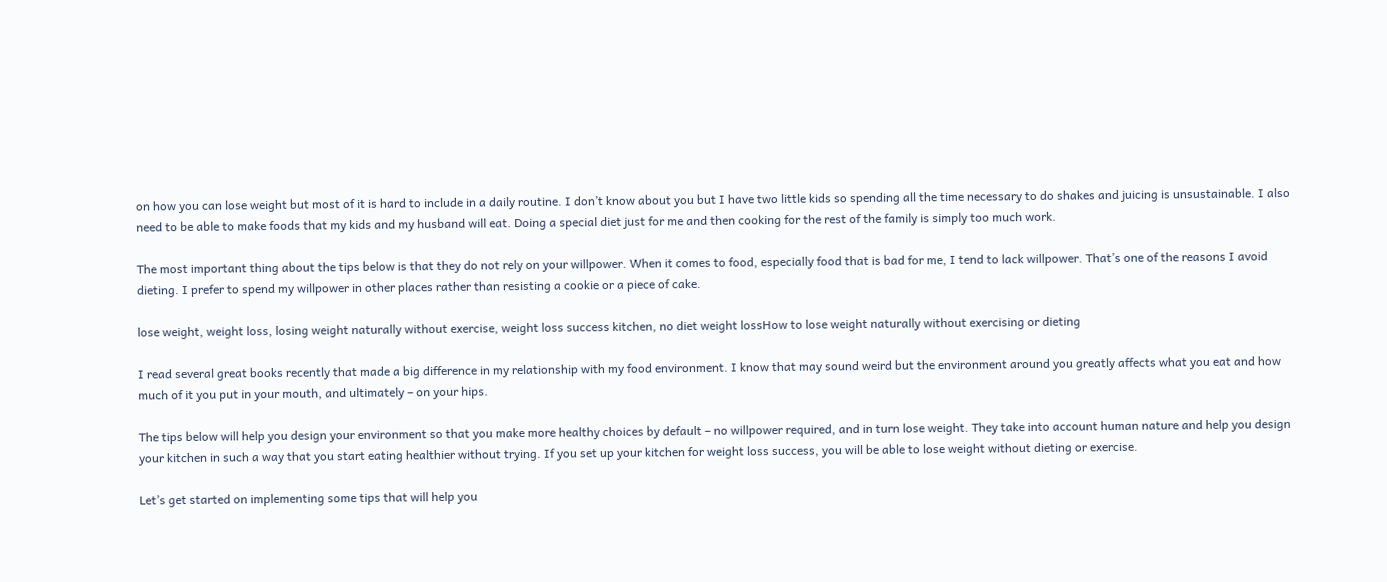on how you can lose weight but most of it is hard to include in a daily routine. I don’t know about you but I have two little kids so spending all the time necessary to do shakes and juicing is unsustainable. I also need to be able to make foods that my kids and my husband will eat. Doing a special diet just for me and then cooking for the rest of the family is simply too much work.

The most important thing about the tips below is that they do not rely on your willpower. When it comes to food, especially food that is bad for me, I tend to lack willpower. That’s one of the reasons I avoid dieting. I prefer to spend my willpower in other places rather than resisting a cookie or a piece of cake.

lose weight, weight loss, losing weight naturally without exercise, weight loss success kitchen, no diet weight lossHow to lose weight naturally without exercising or dieting

I read several great books recently that made a big difference in my relationship with my food environment. I know that may sound weird but the environment around you greatly affects what you eat and how much of it you put in your mouth, and ultimately – on your hips.

The tips below will help you design your environment so that you make more healthy choices by default – no willpower required, and in turn lose weight. They take into account human nature and help you design your kitchen in such a way that you start eating healthier without trying. If you set up your kitchen for weight loss success, you will be able to lose weight without dieting or exercise.

Let’s get started on implementing some tips that will help you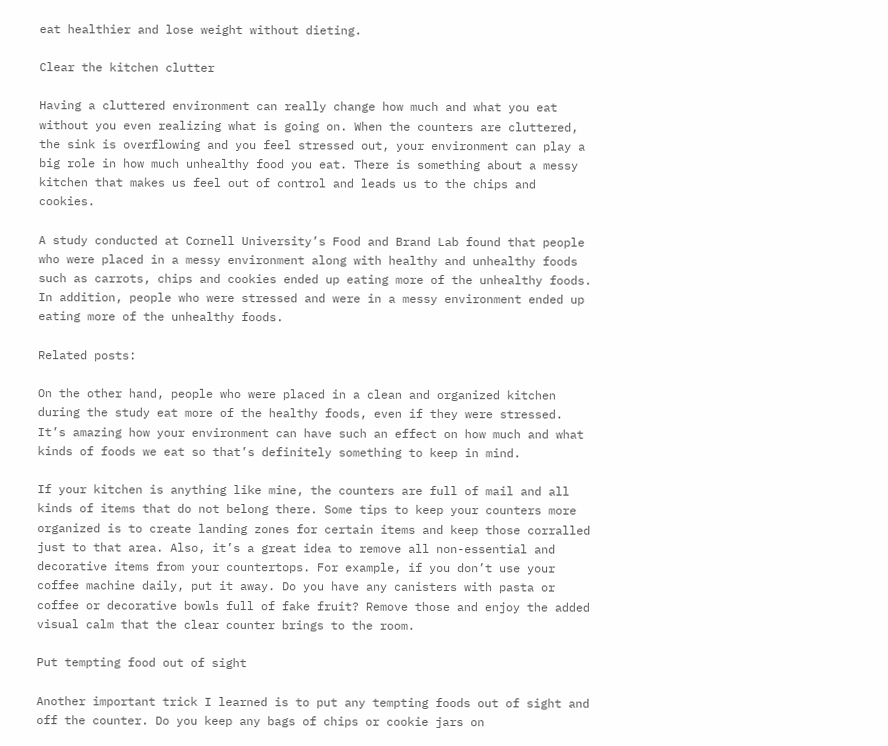eat healthier and lose weight without dieting.

Clear the kitchen clutter

Having a cluttered environment can really change how much and what you eat without you even realizing what is going on. When the counters are cluttered, the sink is overflowing and you feel stressed out, your environment can play a big role in how much unhealthy food you eat. There is something about a messy kitchen that makes us feel out of control and leads us to the chips and cookies.

A study conducted at Cornell University’s Food and Brand Lab found that people who were placed in a messy environment along with healthy and unhealthy foods such as carrots, chips and cookies ended up eating more of the unhealthy foods. In addition, people who were stressed and were in a messy environment ended up eating more of the unhealthy foods.

Related posts:

On the other hand, people who were placed in a clean and organized kitchen during the study eat more of the healthy foods, even if they were stressed. It’s amazing how your environment can have such an effect on how much and what kinds of foods we eat so that’s definitely something to keep in mind.

If your kitchen is anything like mine, the counters are full of mail and all kinds of items that do not belong there. Some tips to keep your counters more organized is to create landing zones for certain items and keep those corralled just to that area. Also, it’s a great idea to remove all non-essential and decorative items from your countertops. For example, if you don’t use your coffee machine daily, put it away. Do you have any canisters with pasta or coffee or decorative bowls full of fake fruit? Remove those and enjoy the added visual calm that the clear counter brings to the room.

Put tempting food out of sight

Another important trick I learned is to put any tempting foods out of sight and off the counter. Do you keep any bags of chips or cookie jars on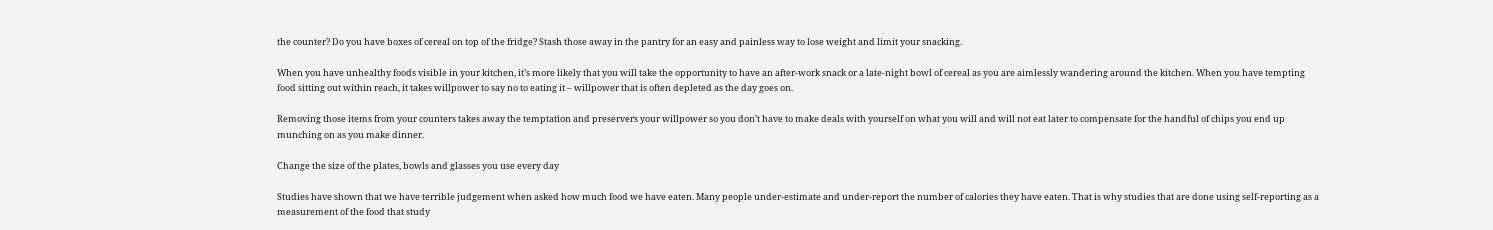the counter? Do you have boxes of cereal on top of the fridge? Stash those away in the pantry for an easy and painless way to lose weight and limit your snacking.

When you have unhealthy foods visible in your kitchen, it’s more likely that you will take the opportunity to have an after-work snack or a late-night bowl of cereal as you are aimlessly wandering around the kitchen. When you have tempting food sitting out within reach, it takes willpower to say no to eating it – willpower that is often depleted as the day goes on.

Removing those items from your counters takes away the temptation and preservers your willpower so you don’t have to make deals with yourself on what you will and will not eat later to compensate for the handful of chips you end up munching on as you make dinner.

Change the size of the plates, bowls and glasses you use every day

Studies have shown that we have terrible judgement when asked how much food we have eaten. Many people under-estimate and under-report the number of calories they have eaten. That is why studies that are done using self-reporting as a measurement of the food that study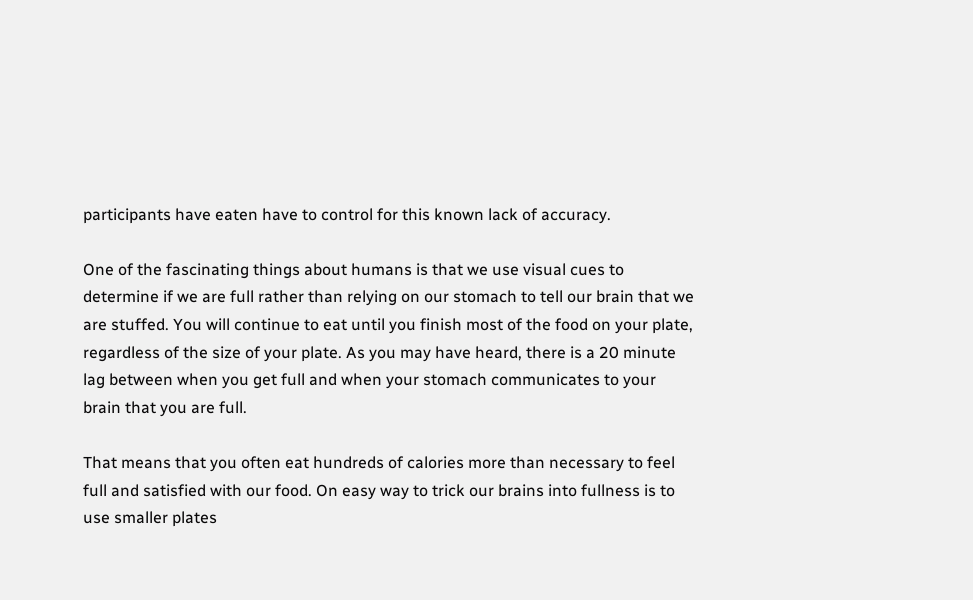participants have eaten have to control for this known lack of accuracy.

One of the fascinating things about humans is that we use visual cues to determine if we are full rather than relying on our stomach to tell our brain that we are stuffed. You will continue to eat until you finish most of the food on your plate, regardless of the size of your plate. As you may have heard, there is a 20 minute lag between when you get full and when your stomach communicates to your brain that you are full.

That means that you often eat hundreds of calories more than necessary to feel full and satisfied with our food. On easy way to trick our brains into fullness is to use smaller plates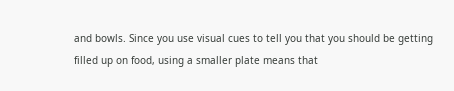and bowls. Since you use visual cues to tell you that you should be getting filled up on food, using a smaller plate means that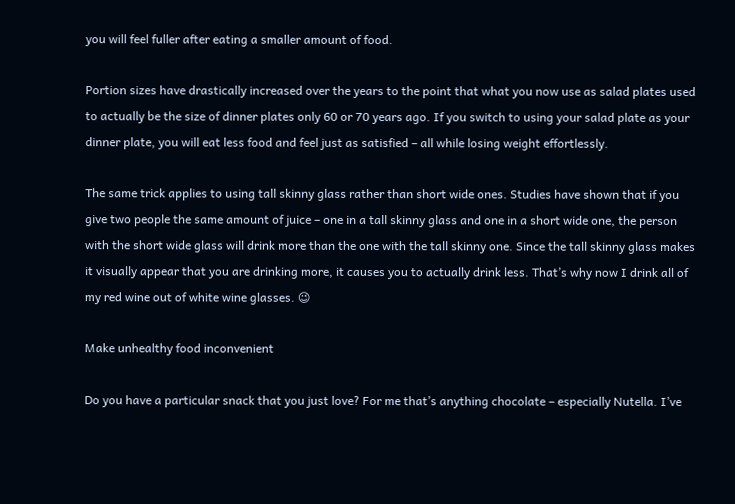you will feel fuller after eating a smaller amount of food.

Portion sizes have drastically increased over the years to the point that what you now use as salad plates used to actually be the size of dinner plates only 60 or 70 years ago. If you switch to using your salad plate as your dinner plate, you will eat less food and feel just as satisfied – all while losing weight effortlessly.

The same trick applies to using tall skinny glass rather than short wide ones. Studies have shown that if you give two people the same amount of juice – one in a tall skinny glass and one in a short wide one, the person with the short wide glass will drink more than the one with the tall skinny one. Since the tall skinny glass makes it visually appear that you are drinking more, it causes you to actually drink less. That’s why now I drink all of my red wine out of white wine glasses. 😉

Make unhealthy food inconvenient

Do you have a particular snack that you just love? For me that’s anything chocolate – especially Nutella. I’ve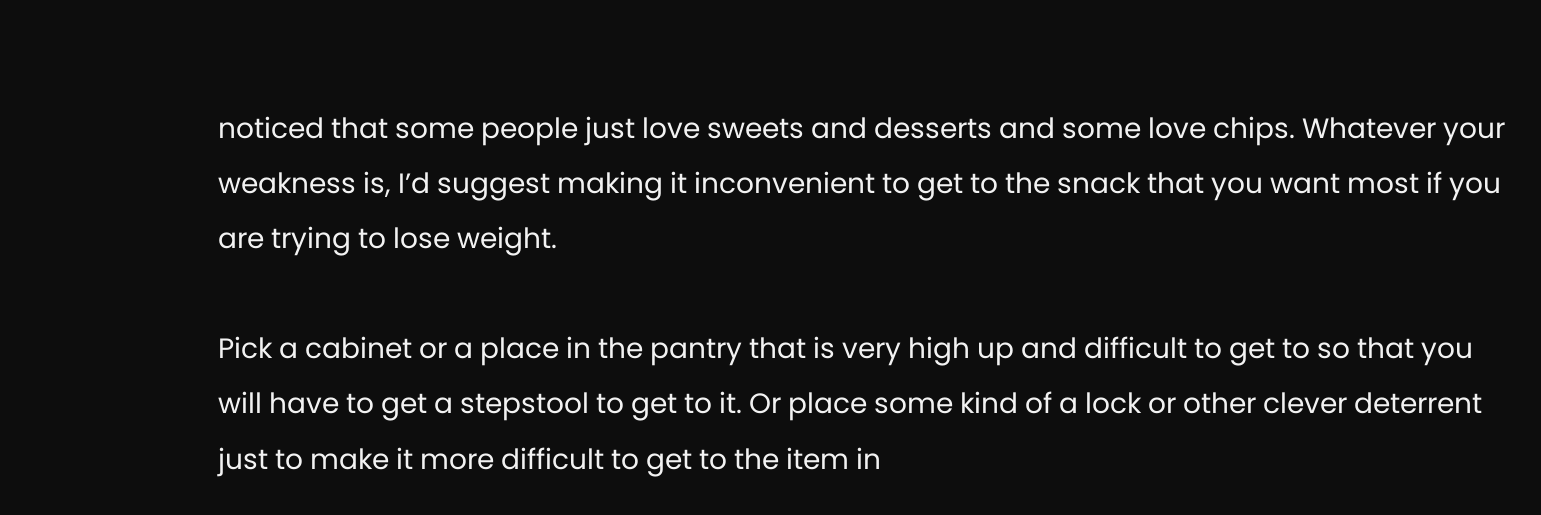noticed that some people just love sweets and desserts and some love chips. Whatever your weakness is, I’d suggest making it inconvenient to get to the snack that you want most if you are trying to lose weight.

Pick a cabinet or a place in the pantry that is very high up and difficult to get to so that you will have to get a stepstool to get to it. Or place some kind of a lock or other clever deterrent just to make it more difficult to get to the item in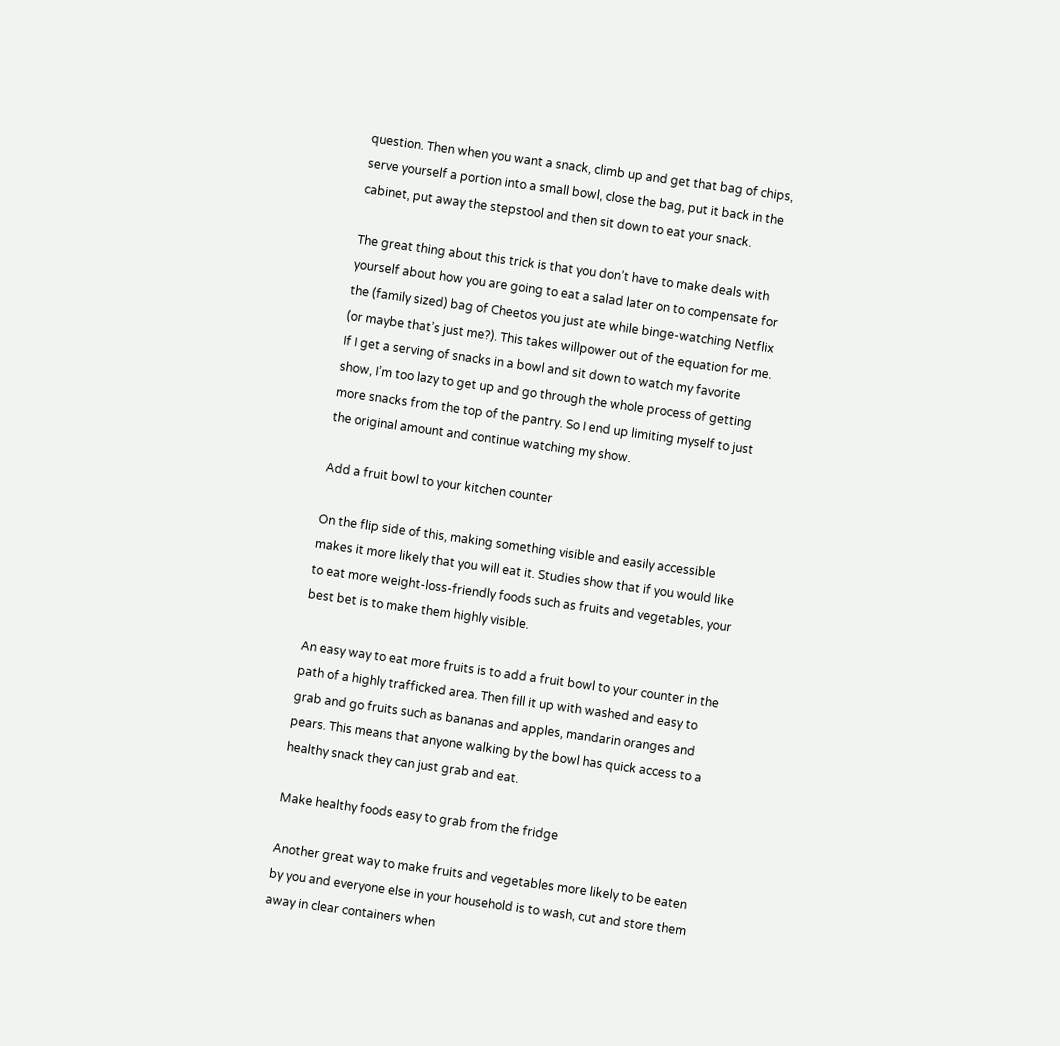question. Then when you want a snack, climb up and get that bag of chips, serve yourself a portion into a small bowl, close the bag, put it back in the cabinet, put away the stepstool and then sit down to eat your snack.

The great thing about this trick is that you don’t have to make deals with yourself about how you are going to eat a salad later on to compensate for the (family sized) bag of Cheetos you just ate while binge-watching Netflix (or maybe that’s just me?). This takes willpower out of the equation for me. If I get a serving of snacks in a bowl and sit down to watch my favorite show, I’m too lazy to get up and go through the whole process of getting more snacks from the top of the pantry. So I end up limiting myself to just the original amount and continue watching my show.

Add a fruit bowl to your kitchen counter

On the flip side of this, making something visible and easily accessible makes it more likely that you will eat it. Studies show that if you would like to eat more weight-loss-friendly foods such as fruits and vegetables, your best bet is to make them highly visible.

An easy way to eat more fruits is to add a fruit bowl to your counter in the path of a highly trafficked area. Then fill it up with washed and easy to grab and go fruits such as bananas and apples, mandarin oranges and pears. This means that anyone walking by the bowl has quick access to a healthy snack they can just grab and eat.

Make healthy foods easy to grab from the fridge

Another great way to make fruits and vegetables more likely to be eaten by you and everyone else in your household is to wash, cut and store them away in clear containers when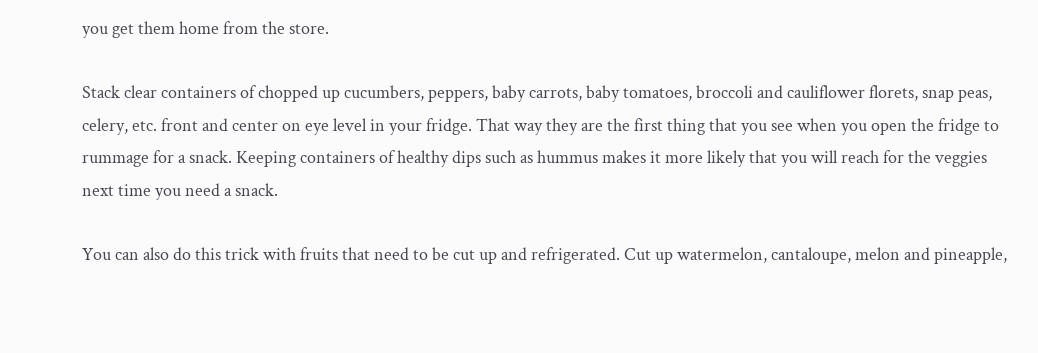you get them home from the store.

Stack clear containers of chopped up cucumbers, peppers, baby carrots, baby tomatoes, broccoli and cauliflower florets, snap peas, celery, etc. front and center on eye level in your fridge. That way they are the first thing that you see when you open the fridge to rummage for a snack. Keeping containers of healthy dips such as hummus makes it more likely that you will reach for the veggies next time you need a snack.

You can also do this trick with fruits that need to be cut up and refrigerated. Cut up watermelon, cantaloupe, melon and pineapple,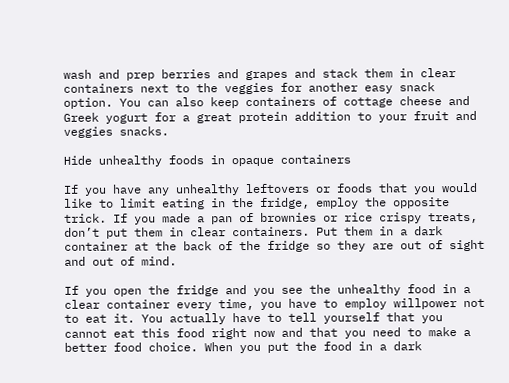wash and prep berries and grapes and stack them in clear containers next to the veggies for another easy snack option. You can also keep containers of cottage cheese and Greek yogurt for a great protein addition to your fruit and veggies snacks.

Hide unhealthy foods in opaque containers

If you have any unhealthy leftovers or foods that you would like to limit eating in the fridge, employ the opposite trick. If you made a pan of brownies or rice crispy treats, don’t put them in clear containers. Put them in a dark container at the back of the fridge so they are out of sight and out of mind.

If you open the fridge and you see the unhealthy food in a clear container every time, you have to employ willpower not to eat it. You actually have to tell yourself that you cannot eat this food right now and that you need to make a better food choice. When you put the food in a dark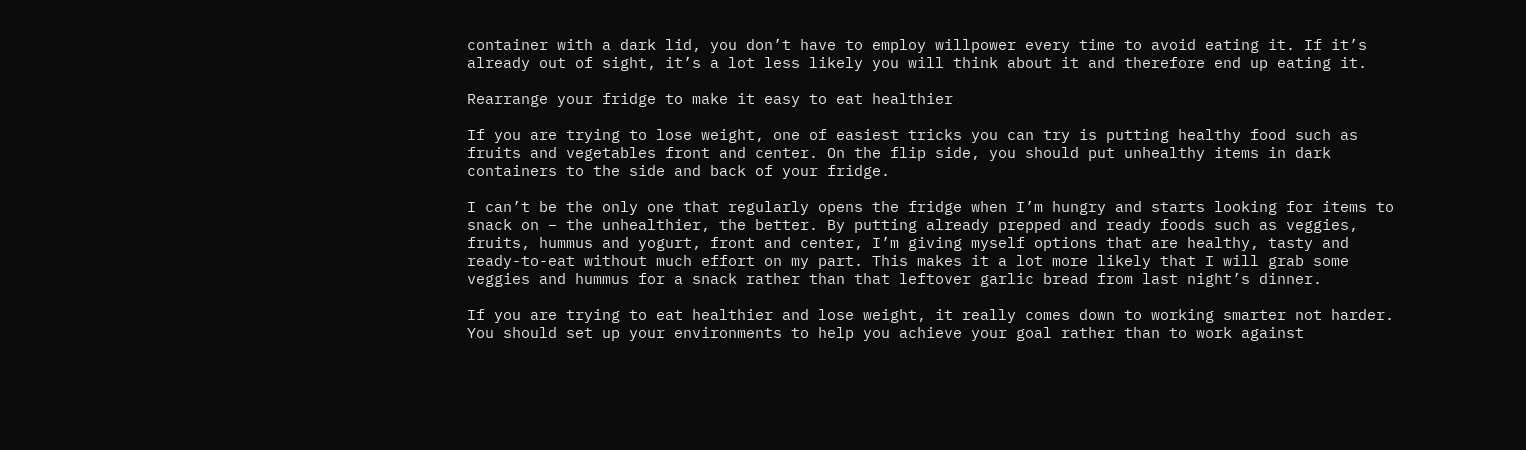container with a dark lid, you don’t have to employ willpower every time to avoid eating it. If it’s already out of sight, it’s a lot less likely you will think about it and therefore end up eating it.

Rearrange your fridge to make it easy to eat healthier

If you are trying to lose weight, one of easiest tricks you can try is putting healthy food such as fruits and vegetables front and center. On the flip side, you should put unhealthy items in dark containers to the side and back of your fridge.

I can’t be the only one that regularly opens the fridge when I’m hungry and starts looking for items to snack on – the unhealthier, the better. By putting already prepped and ready foods such as veggies, fruits, hummus and yogurt, front and center, I’m giving myself options that are healthy, tasty and ready-to-eat without much effort on my part. This makes it a lot more likely that I will grab some veggies and hummus for a snack rather than that leftover garlic bread from last night’s dinner.

If you are trying to eat healthier and lose weight, it really comes down to working smarter not harder. You should set up your environments to help you achieve your goal rather than to work against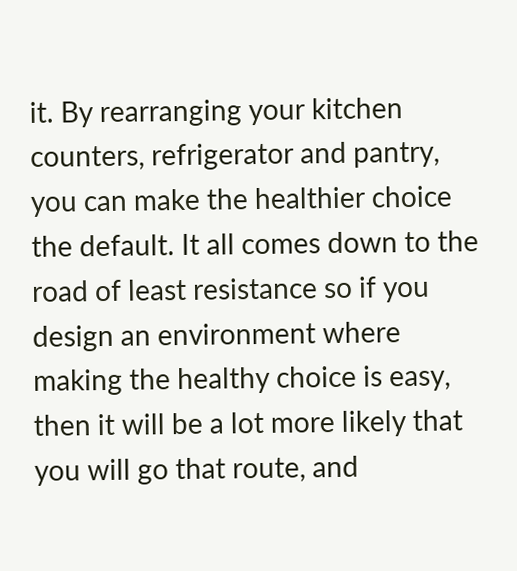it. By rearranging your kitchen counters, refrigerator and pantry, you can make the healthier choice the default. It all comes down to the road of least resistance so if you design an environment where making the healthy choice is easy, then it will be a lot more likely that you will go that route, and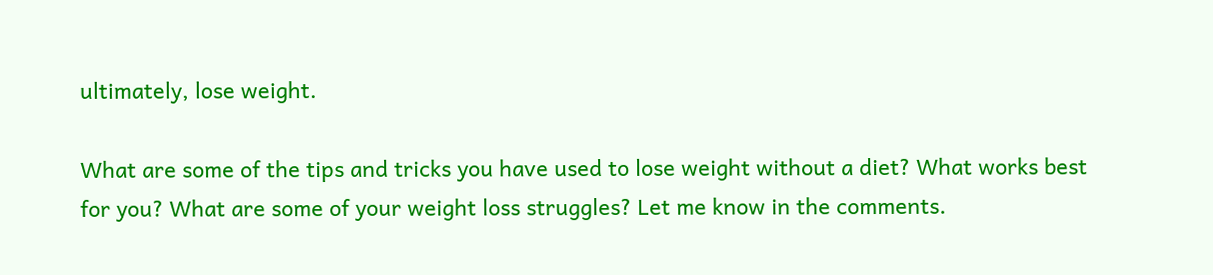ultimately, lose weight.

What are some of the tips and tricks you have used to lose weight without a diet? What works best for you? What are some of your weight loss struggles? Let me know in the comments.